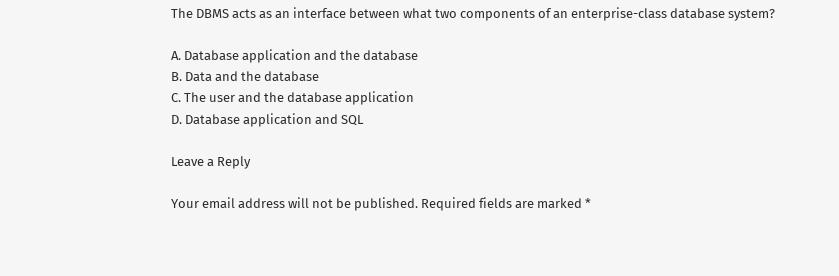The DBMS acts as an interface between what two components of an enterprise-class database system?

A. Database application and the database
B. Data and the database
C. The user and the database application
D. Database application and SQL

Leave a Reply

Your email address will not be published. Required fields are marked *